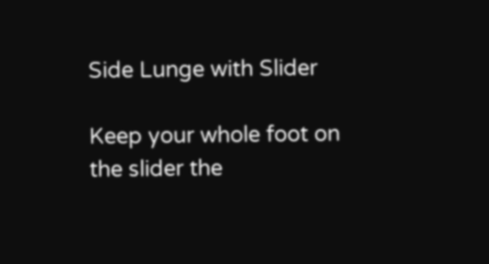Side Lunge with Slider

Keep your whole foot on the slider the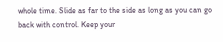whole time. Slide as far to the side as long as you can go back with control. Keep your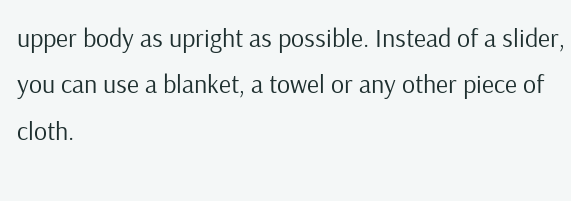upper body as upright as possible. Instead of a slider, you can use a blanket, a towel or any other piece of cloth.